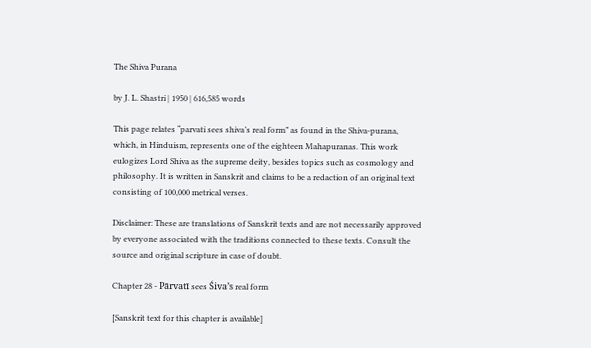The Shiva Purana

by J. L. Shastri | 1950 | 616,585 words

This page relates “parvati sees shiva’s real form” as found in the Shiva-purana, which, in Hinduism, represents one of the eighteen Mahapuranas. This work eulogizes Lord Shiva as the supreme deity, besides topics such as cosmology and philosophy. It is written in Sanskrit and claims to be a redaction of an original text consisting of 100,000 metrical verses.

Disclaimer: These are translations of Sanskrit texts and are not necessarily approved by everyone associated with the traditions connected to these texts. Consult the source and original scripture in case of doubt.

Chapter 28 - Pārvatī sees Śiva’s real form

[Sanskrit text for this chapter is available]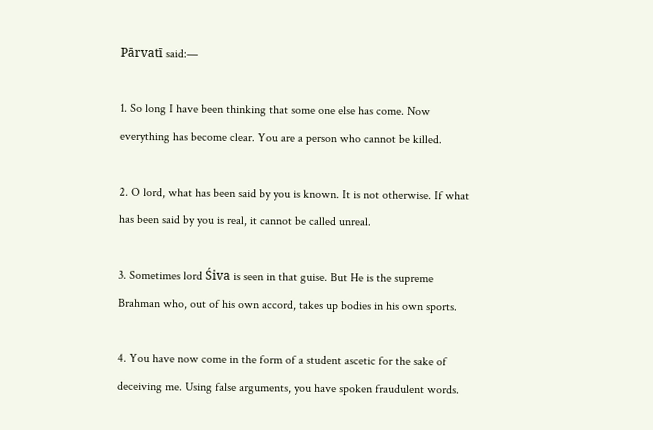Pārvatī said:—

1. So long I have been thinking that some one else has come. Now everything has become clear. You are a person who cannot be killed.

2. O lord, what has been said by you is known. It is not otherwise. If what has been said by you is real, it cannot be called unreal.

3. Sometimes lord Śiva is seen in that guise. But He is the supreme Brahman who, out of his own accord, takes up bodies in his own sports.

4. You have now come in the form of a student ascetic for the sake of deceiving me. Using false arguments, you have spoken fraudulent words.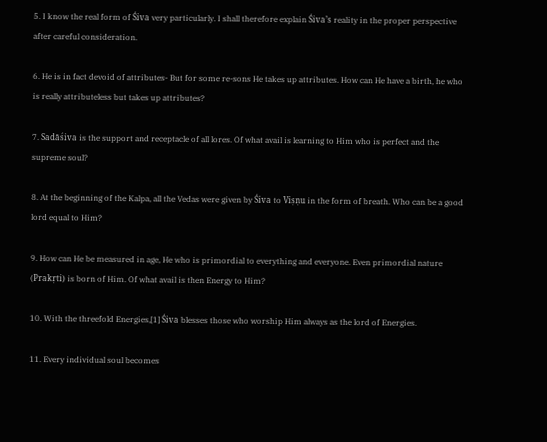5. I know the real form of Śiva very particularly. I shall therefore explain Śiva’s reality in the proper perspective after careful consideration.

6. He is in fact devoid of attributes- But for some re-sons He takes up attributes. How can He have a birth, he who is really attributeless but takes up attributes?

7. Sadāśiva is the support and receptacle of all lores. Of what avail is learning to Him who is perfect and the supreme soul?

8. At the beginning of the Kalpa, all the Vedas were given by Śiva to Viṣṇu in the form of breath. Who can be a good lord equal to Him?

9. How can He be measured in age, He who is primordial to everything and everyone. Even primordial nature (Prakṛti) is born of Him. Of what avail is then Energy to Him?

10. With the threefold Energies,[1] Śiva blesses those who worship Him always as the lord of Energies.

11. Every individual soul becomes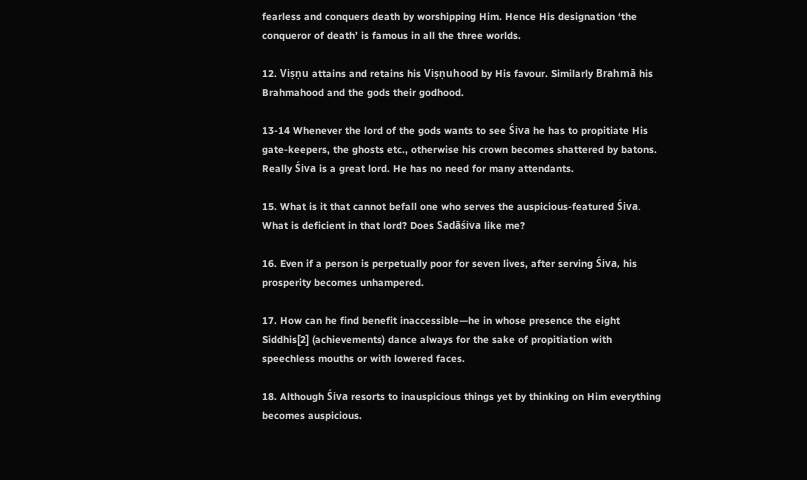fearless and conquers death by worshipping Him. Hence His designation ‘the conqueror of death’ is famous in all the three worlds.

12. Viṣṇu attains and retains his Viṣṇuhood by His favour. Similarly Brahmā his Brahmahood and the gods their godhood.

13-14 Whenever the lord of the gods wants to see Śiva he has to propitiate His gate-keepers, the ghosts etc., otherwise his crown becomes shattered by batons. Really Śiva is a great lord. He has no need for many attendants.

15. What is it that cannot befall one who serves the auspicious-featured Śiva. What is deficient in that lord? Does Sadāśiva like me?

16. Even if a person is perpetually poor for seven lives, after serving Śiva, his prosperity becomes unhampered.

17. How can he find benefit inaccessible—he in whose presence the eight Siddhis[2] (achievements) dance always for the sake of propitiation with speechless mouths or with lowered faces.

18. Although Śiva resorts to inauspicious things yet by thinking on Him everything becomes auspicious.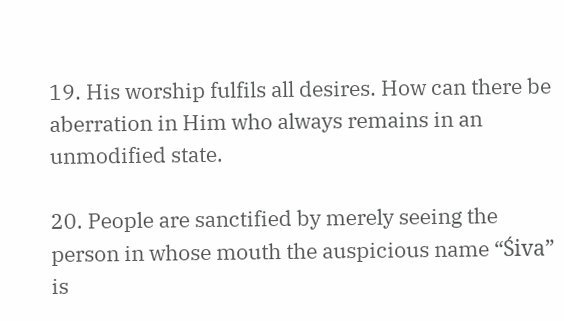19. His worship fulfils all desires. How can there be aberration in Him who always remains in an unmodified state.

20. People are sanctified by merely seeing the person in whose mouth the auspicious name “Śiva” is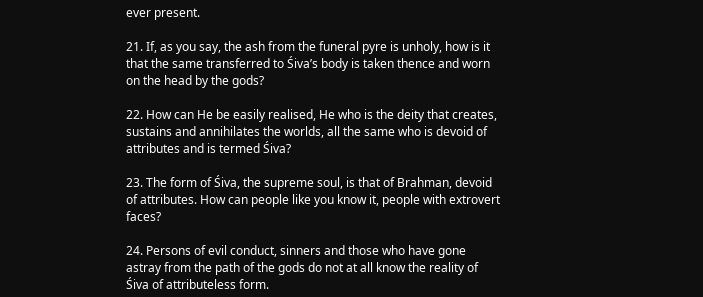ever present.

21. If, as you say, the ash from the funeral pyre is unholy, how is it that the same transferred to Śiva’s body is taken thence and worn on the head by the gods?

22. How can He be easily realised, He who is the deity that creates, sustains and annihilates the worlds, all the same who is devoid of attributes and is termed Śiva?

23. The form of Śiva, the supreme soul, is that of Brahman, devoid of attributes. How can people like you know it, people with extrovert faces?

24. Persons of evil conduct, sinners and those who have gone astray from the path of the gods do not at all know the reality of Śiva of attributeless form.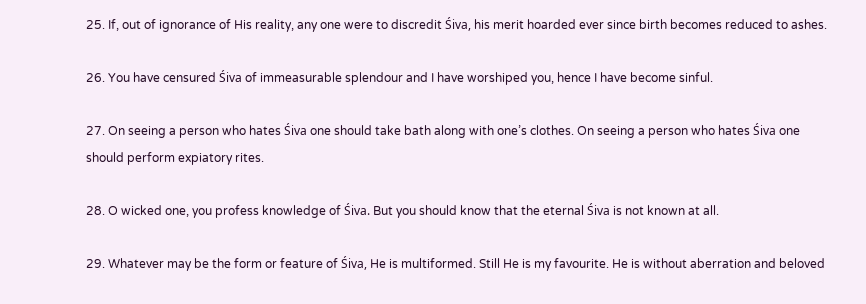25. If, out of ignorance of His reality, any one were to discredit Śiva, his merit hoarded ever since birth becomes reduced to ashes.

26. You have censured Śiva of immeasurable splendour and I have worshiped you, hence I have become sinful.

27. On seeing a person who hates Śiva one should take bath along with one’s clothes. On seeing a person who hates Śiva one should perform expiatory rites.

28. O wicked one, you profess knowledge of Śiva. But you should know that the eternal Śiva is not known at all.

29. Whatever may be the form or feature of Śiva, He is multiformed. Still He is my favourite. He is without aberration and beloved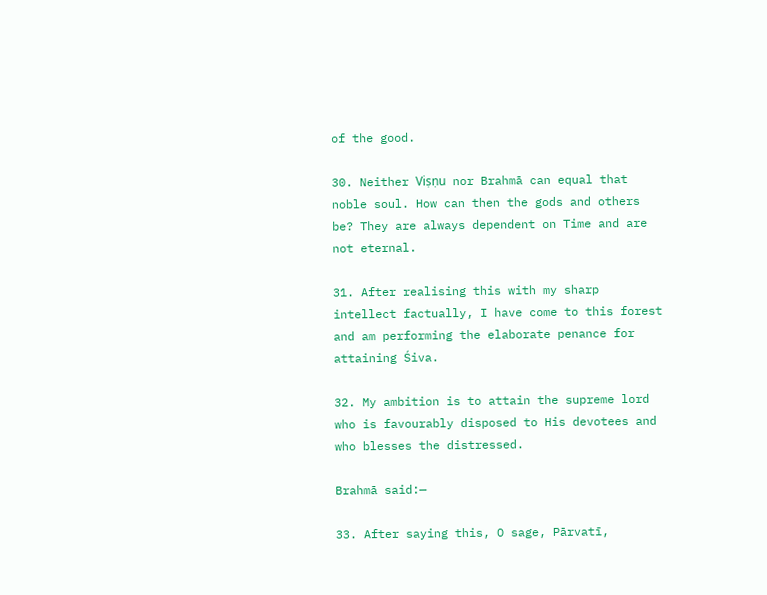of the good.

30. Neither Viṣṇu nor Brahmā can equal that noble soul. How can then the gods and others be? They are always dependent on Time and are not eternal.

31. After realising this with my sharp intellect factually, I have come to this forest and am performing the elaborate penance for attaining Śiva.

32. My ambition is to attain the supreme lord who is favourably disposed to His devotees and who blesses the distressed.

Brahmā said:—

33. After saying this, O sage, Pārvatī,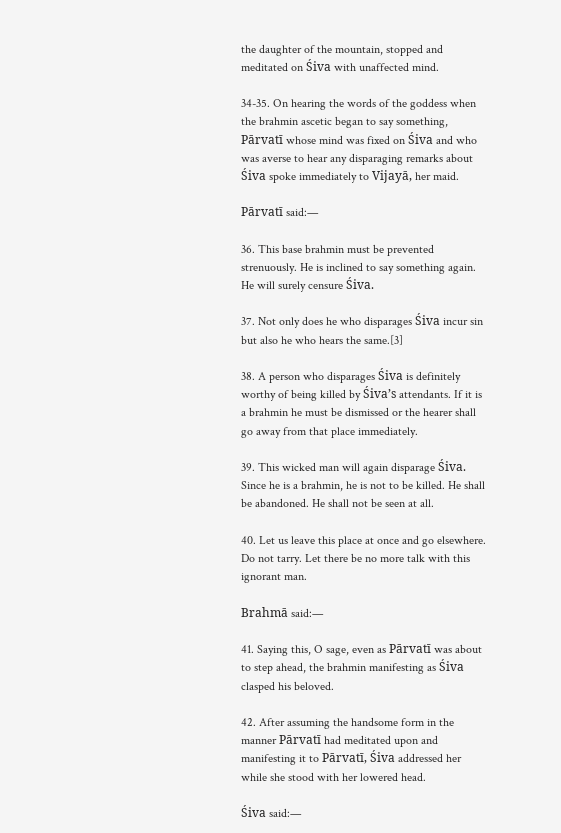the daughter of the mountain, stopped and meditated on Śiva with unaffected mind.

34-35. On hearing the words of the goddess when the brahmin ascetic began to say something, Pārvatī whose mind was fixed on Śiva and who was averse to hear any disparaging remarks about Śiva spoke immediately to Vijayā, her maid.

Pārvatī said:—

36. This base brahmin must be prevented strenuously. He is inclined to say something again. He will surely censure Śiva.

37. Not only does he who disparages Śiva incur sin but also he who hears the same.[3]

38. A person who disparages Śiva is definitely worthy of being killed by Śiva’s attendants. If it is a brahmin he must be dismissed or the hearer shall go away from that place immediately.

39. This wicked man will again disparage Śiva. Since he is a brahmin, he is not to be killed. He shall be abandoned. He shall not be seen at all.

40. Let us leave this place at once and go elsewhere. Do not tarry. Let there be no more talk with this ignorant man.

Brahmā said:—

41. Saying this, O sage, even as Pārvatī was about to step ahead, the brahmin manifesting as Śiva clasped his beloved.

42. After assuming the handsome form in the manner Pārvatī had meditated upon and manifesting it to Pārvatī, Śiva addressed her while she stood with her lowered head.

Śiva said:—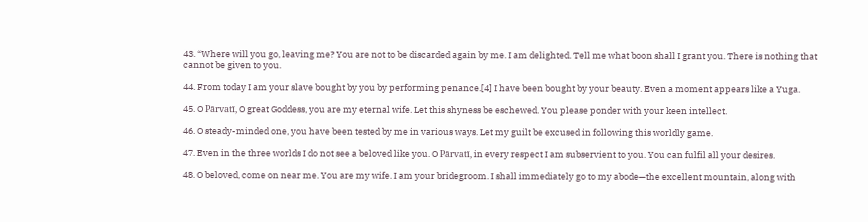43. “Where will you go, leaving me? You are not to be discarded again by me. I am delighted. Tell me what boon shall I grant you. There is nothing that cannot be given to you.

44. From today I am your slave bought by you by performing penance.[4] I have been bought by your beauty. Even a moment appears like a Yuga.

45. O Pārvatī, O great Goddess, you are my eternal wife. Let this shyness be eschewed. You please ponder with your keen intellect.

46. O steady-minded one, you have been tested by me in various ways. Let my guilt be excused in following this worldly game.

47. Even in the three worlds I do not see a beloved like you. O Pārvatī, in every respect I am subservient to you. You can fulfil all your desires.

48. O beloved, come on near me. You are my wife. I am your bridegroom. I shall immediately go to my abode—the excellent mountain, along with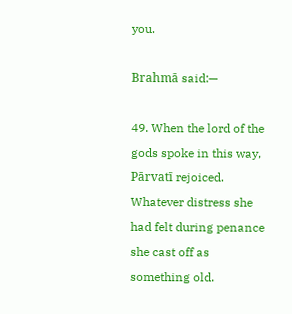you.

Brahmā said:—

49. When the lord of the gods spoke in this way, Pārvatī rejoiced. Whatever distress she had felt during penance she cast off as something old.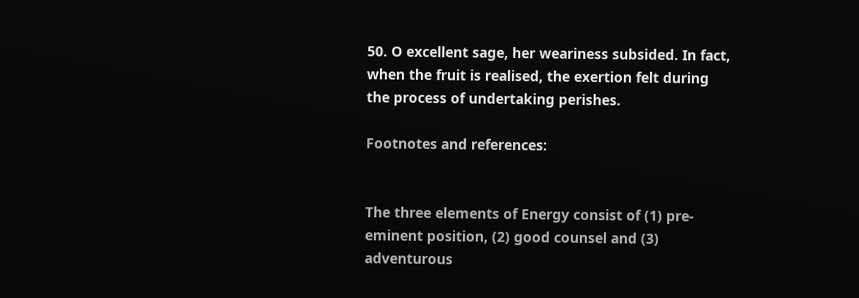50. O excellent sage, her weariness subsided. In fact, when the fruit is realised, the exertion felt during the process of undertaking perishes.

Footnotes and references:


The three elements of Energy consist of (1) pre-eminent position, (2) good counsel and (3) adventurous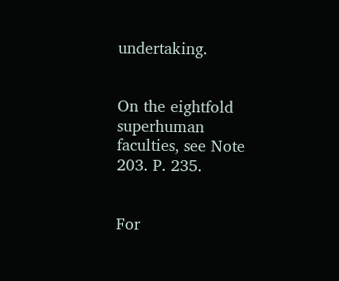undertaking.


On the eightfold superhuman faculties, see Note 203. P. 235.


For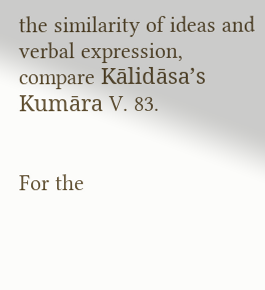the similarity of ideas and verbal expression, compare Kālidāsa’s Kumāra V. 83.


For the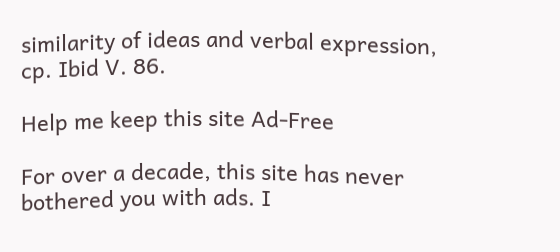similarity of ideas and verbal expression, cp. Ibid V. 86.

Help me keep this site Ad-Free

For over a decade, this site has never bothered you with ads. I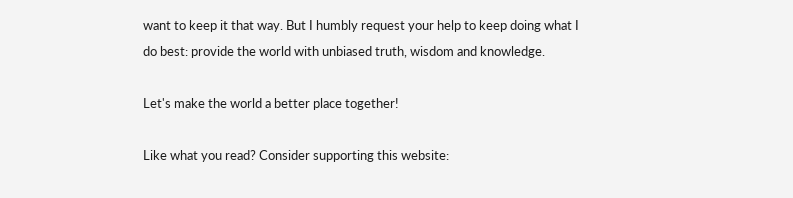want to keep it that way. But I humbly request your help to keep doing what I do best: provide the world with unbiased truth, wisdom and knowledge.

Let's make the world a better place together!

Like what you read? Consider supporting this website: